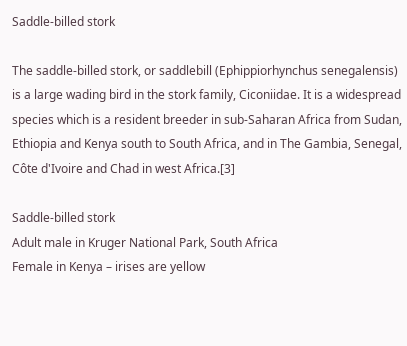Saddle-billed stork

The saddle-billed stork, or saddlebill (Ephippiorhynchus senegalensis) is a large wading bird in the stork family, Ciconiidae. It is a widespread species which is a resident breeder in sub-Saharan Africa from Sudan, Ethiopia and Kenya south to South Africa, and in The Gambia, Senegal, Côte d'Ivoire and Chad in west Africa.[3]

Saddle-billed stork
Adult male in Kruger National Park, South Africa
Female in Kenya – irises are yellow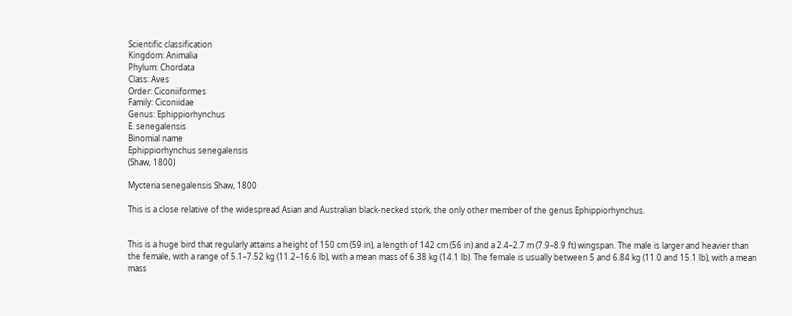Scientific classification
Kingdom: Animalia
Phylum: Chordata
Class: Aves
Order: Ciconiiformes
Family: Ciconiidae
Genus: Ephippiorhynchus
E. senegalensis
Binomial name
Ephippiorhynchus senegalensis
(Shaw, 1800)

Mycteria senegalensis Shaw, 1800

This is a close relative of the widespread Asian and Australian black-necked stork, the only other member of the genus Ephippiorhynchus.


This is a huge bird that regularly attains a height of 150 cm (59 in), a length of 142 cm (56 in) and a 2.4–2.7 m (7.9–8.9 ft) wingspan. The male is larger and heavier than the female, with a range of 5.1–7.52 kg (11.2–16.6 lb), with a mean mass of 6.38 kg (14.1 lb). The female is usually between 5 and 6.84 kg (11.0 and 15.1 lb), with a mean mass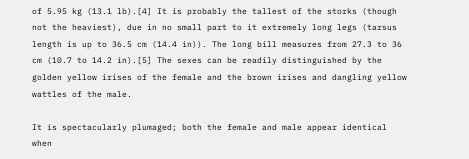of 5.95 kg (13.1 lb).[4] It is probably the tallest of the storks (though not the heaviest), due in no small part to it extremely long legs (tarsus length is up to 36.5 cm (14.4 in)). The long bill measures from 27.3 to 36 cm (10.7 to 14.2 in).[5] The sexes can be readily distinguished by the golden yellow irises of the female and the brown irises and dangling yellow wattles of the male.

It is spectacularly plumaged; both the female and male appear identical when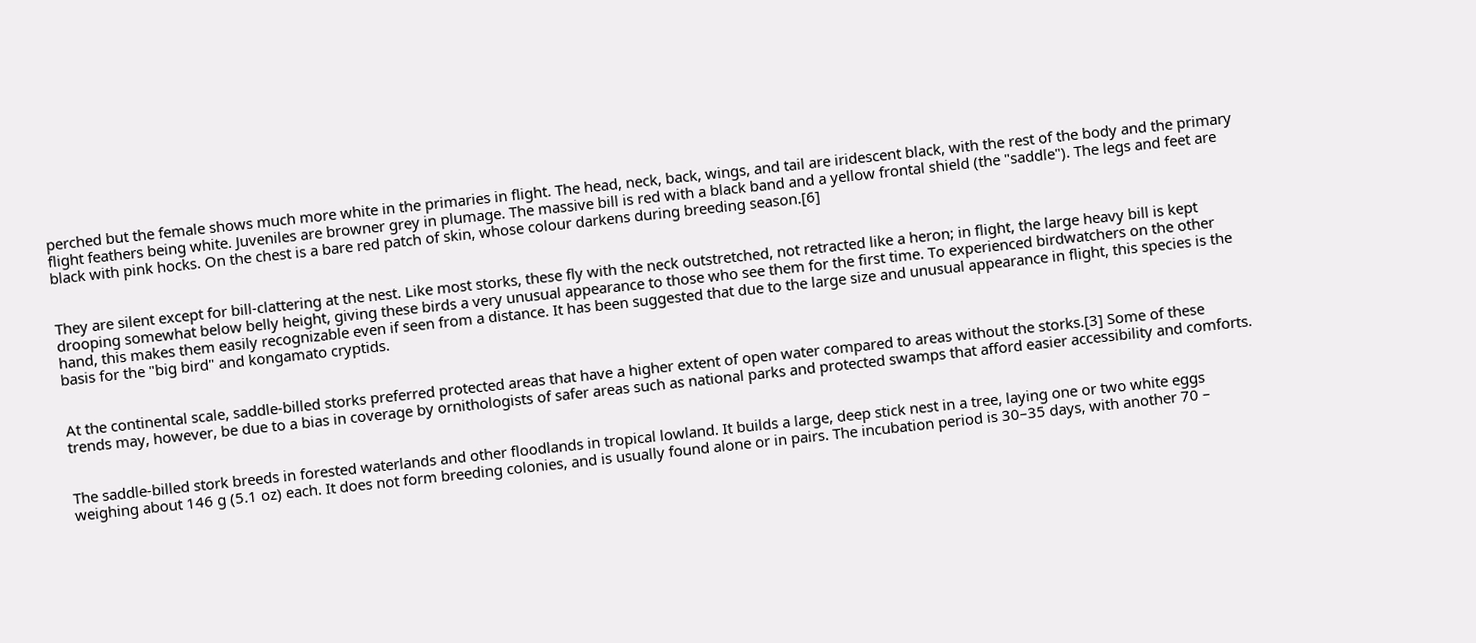perched but the female shows much more white in the primaries in flight. The head, neck, back, wings, and tail are iridescent black, with the rest of the body and the primary flight feathers being white. Juveniles are browner grey in plumage. The massive bill is red with a black band and a yellow frontal shield (the "saddle"). The legs and feet are black with pink hocks. On the chest is a bare red patch of skin, whose colour darkens during breeding season.[6]


They are silent except for bill-clattering at the nest. Like most storks, these fly with the neck outstretched, not retracted like a heron; in flight, the large heavy bill is kept drooping somewhat below belly height, giving these birds a very unusual appearance to those who see them for the first time. To experienced birdwatchers on the other hand, this makes them easily recognizable even if seen from a distance. It has been suggested that due to the large size and unusual appearance in flight, this species is the basis for the "big bird" and kongamato cryptids.


At the continental scale, saddle-billed storks preferred protected areas that have a higher extent of open water compared to areas without the storks.[3] Some of these trends may, however, be due to a bias in coverage by ornithologists of safer areas such as national parks and protected swamps that afford easier accessibility and comforts.


The saddle-billed stork breeds in forested waterlands and other floodlands in tropical lowland. It builds a large, deep stick nest in a tree, laying one or two white eggs weighing about 146 g (5.1 oz) each. It does not form breeding colonies, and is usually found alone or in pairs. The incubation period is 30–35 days, with another 70 –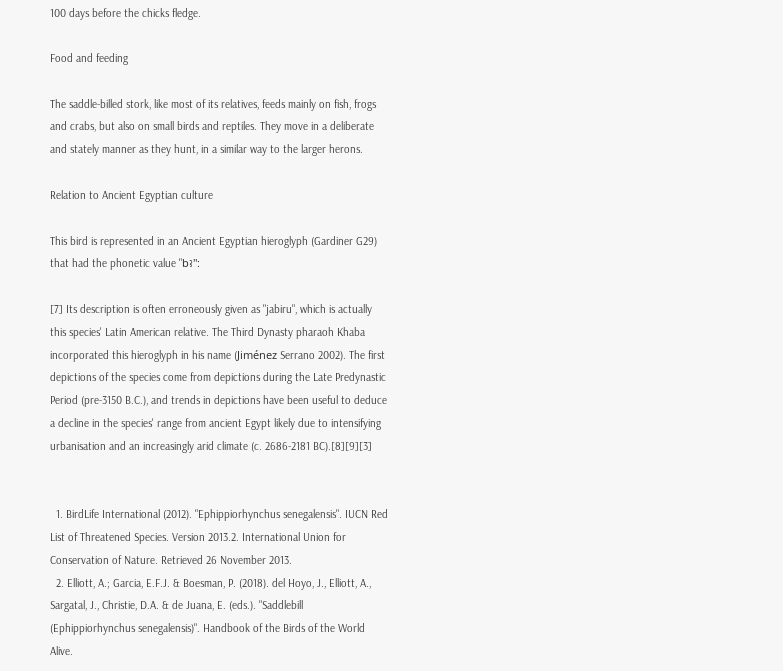100 days before the chicks fledge.

Food and feeding

The saddle-billed stork, like most of its relatives, feeds mainly on fish, frogs and crabs, but also on small birds and reptiles. They move in a deliberate and stately manner as they hunt, in a similar way to the larger herons.

Relation to Ancient Egyptian culture

This bird is represented in an Ancient Egyptian hieroglyph (Gardiner G29) that had the phonetic value "bꜣ":

[7] Its description is often erroneously given as "jabiru", which is actually this species' Latin American relative. The Third Dynasty pharaoh Khaba incorporated this hieroglyph in his name (Jiménez Serrano 2002). The first depictions of the species come from depictions during the Late Predynastic Period (pre-3150 B.C.), and trends in depictions have been useful to deduce a decline in the species' range from ancient Egypt likely due to intensifying urbanisation and an increasingly arid climate (c. 2686-2181 BC).[8][9][3]


  1. BirdLife International (2012). "Ephippiorhynchus senegalensis". IUCN Red List of Threatened Species. Version 2013.2. International Union for Conservation of Nature. Retrieved 26 November 2013.
  2. Elliott, A.; Garcia, E.F.J. & Boesman, P. (2018). del Hoyo, J., Elliott, A., Sargatal, J., Christie, D.A. & de Juana, E. (eds.). "Saddlebill (Ephippiorhynchus senegalensis)". Handbook of the Birds of the World Alive.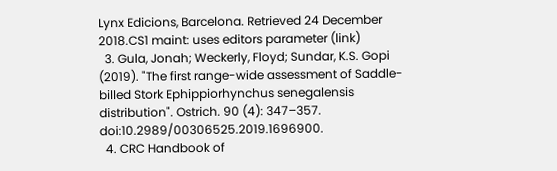Lynx Edicions, Barcelona. Retrieved 24 December 2018.CS1 maint: uses editors parameter (link)
  3. Gula, Jonah; Weckerly, Floyd; Sundar, K.S. Gopi (2019). "The first range-wide assessment of Saddle-billed Stork Ephippiorhynchus senegalensis distribution". Ostrich. 90 (4): 347–357. doi:10.2989/00306525.2019.1696900.
  4. CRC Handbook of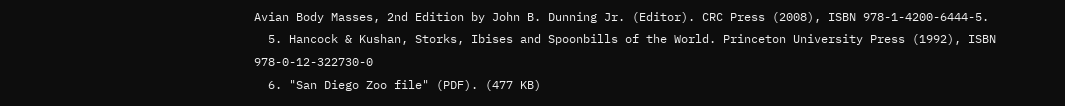Avian Body Masses, 2nd Edition by John B. Dunning Jr. (Editor). CRC Press (2008), ISBN 978-1-4200-6444-5.
  5. Hancock & Kushan, Storks, Ibises and Spoonbills of the World. Princeton University Press (1992), ISBN 978-0-12-322730-0
  6. "San Diego Zoo file" (PDF). (477 KB)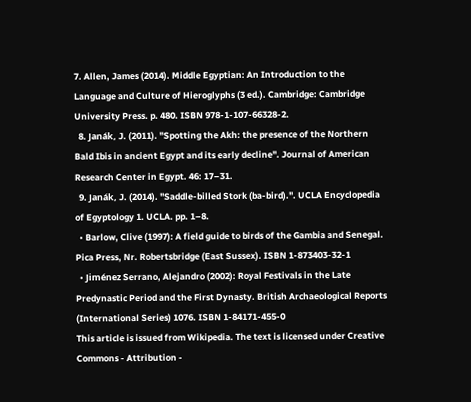7. Allen, James (2014). Middle Egyptian: An Introduction to the Language and Culture of Hieroglyphs (3 ed.). Cambridge: Cambridge University Press. p. 480. ISBN 978-1-107-66328-2.
  8. Janák, J. (2011). "Spotting the Akh: the presence of the Northern Bald Ibis in ancient Egypt and its early decline". Journal of American Research Center in Egypt. 46: 17–31.
  9. Janák, J. (2014). "Saddle-billed Stork (ba-bird).". UCLA Encyclopedia of Egyptology 1. UCLA. pp. 1–8.
  • Barlow, Clive (1997): A field guide to birds of the Gambia and Senegal. Pica Press, Nr. Robertsbridge (East Sussex). ISBN 1-873403-32-1
  • Jiménez Serrano, Alejandro (2002): Royal Festivals in the Late Predynastic Period and the First Dynasty. British Archaeological Reports (International Series) 1076. ISBN 1-84171-455-0
This article is issued from Wikipedia. The text is licensed under Creative Commons - Attribution -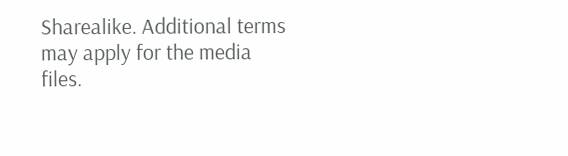Sharealike. Additional terms may apply for the media files.